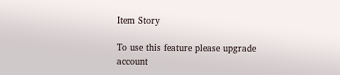Item Story

To use this feature please upgrade account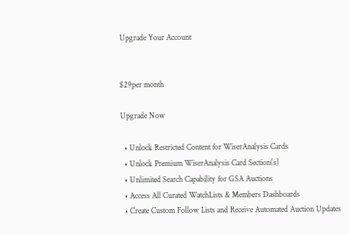Upgrade Your Account


$29per month

Upgrade Now

  • Unlock Restricted Content for WiserAnalysis Cards
  • Unlock Premium WiserAnalysis Card Section(s)
  • Unlimited Search Capability for GSA Auctions
  • Access All Curated WatchLists & Members Dashboards
  • Create Custom Follow Lists and Receive Automated Auction Updates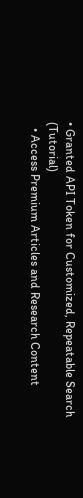• Granted API Token for Customized, Repeatable Search (Tutorial)
  • Access Premium Articles and Research Content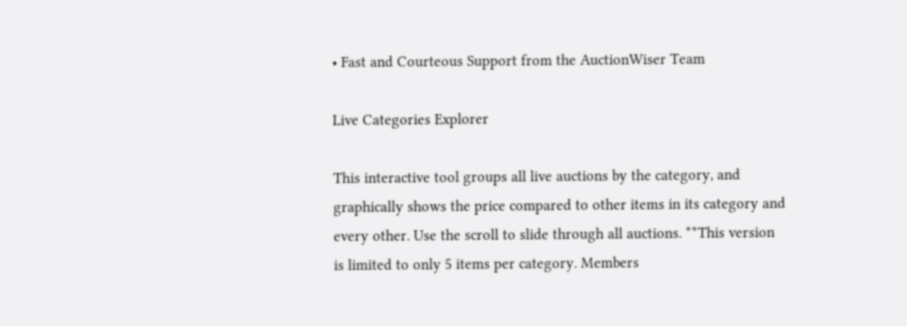• Fast and Courteous Support from the AuctionWiser Team

Live Categories Explorer

This interactive tool groups all live auctions by the category, and graphically shows the price compared to other items in its category and every other. Use the scroll to slide through all auctions. **This version is limited to only 5 items per category. Members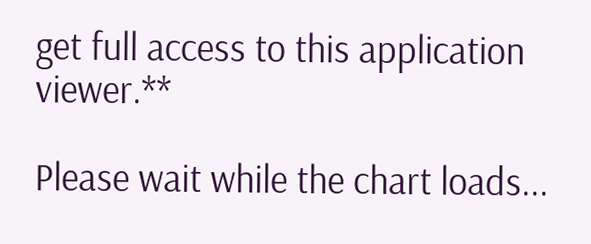get full access to this application viewer.**

Please wait while the chart loads...